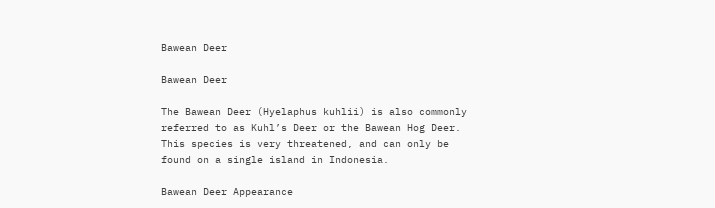Bawean Deer

Bawean Deer

The Bawean Deer (Hyelaphus kuhlii) is also commonly referred to as Kuhl’s Deer or the Bawean Hog Deer. This species is very threatened, and can only be found on a single island in Indonesia.

Bawean Deer Appearance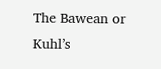The Bawean or Kuhl’s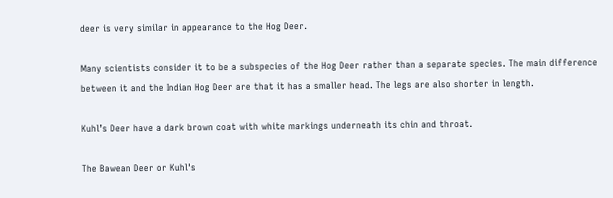deer is very similar in appearance to the Hog Deer.

Many scientists consider it to be a subspecies of the Hog Deer rather than a separate species. The main difference between it and the Indian Hog Deer are that it has a smaller head. The legs are also shorter in length.

Kuhl’s Deer have a dark brown coat with white markings underneath its chin and throat.

The Bawean Deer or Kuhl's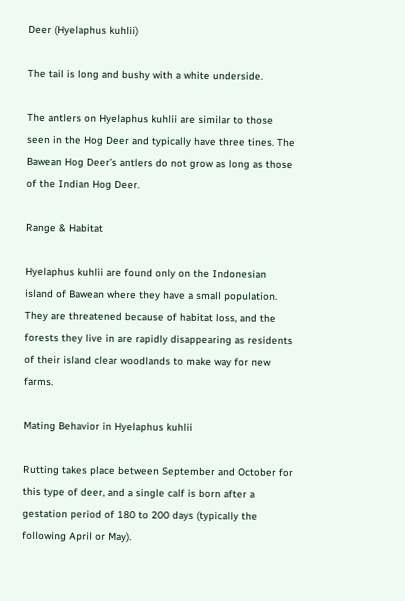Deer (Hyelaphus kuhlii)

The tail is long and bushy with a white underside.

The antlers on Hyelaphus kuhlii are similar to those seen in the Hog Deer and typically have three tines. The Bawean Hog Deer’s antlers do not grow as long as those of the Indian Hog Deer.

Range & Habitat

Hyelaphus kuhlii are found only on the Indonesian island of Bawean where they have a small population. They are threatened because of habitat loss, and the forests they live in are rapidly disappearing as residents of their island clear woodlands to make way for new farms.

Mating Behavior in Hyelaphus kuhlii

Rutting takes place between September and October for this type of deer, and a single calf is born after a gestation period of 180 to 200 days (typically the following April or May).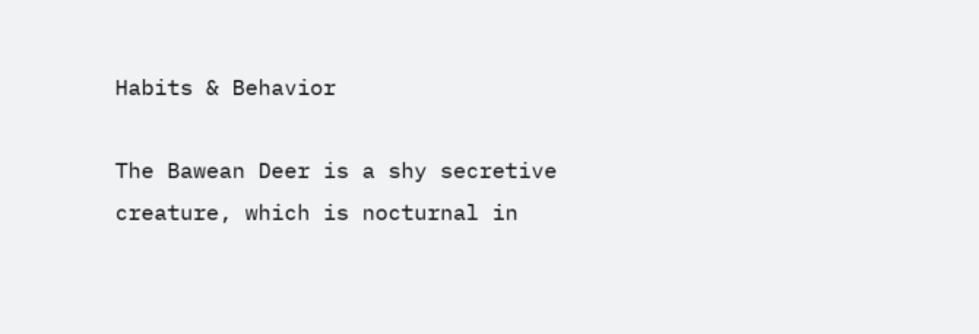Habits & Behavior

The Bawean Deer is a shy secretive creature, which is nocturnal in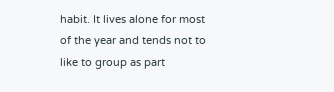habit. It lives alone for most of the year and tends not to like to group as part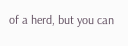of a herd, but you can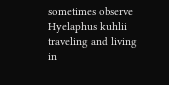sometimes observe Hyelaphus kuhlii traveling and living in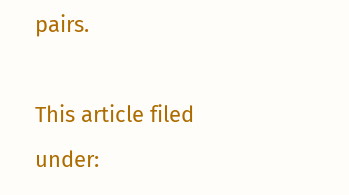pairs.

This article filed under: